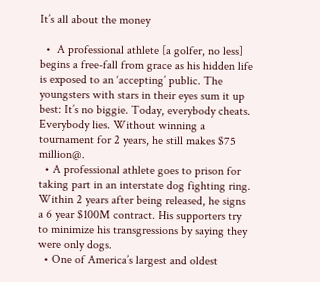It’s all about the money

  •  A professional athlete [a golfer, no less] begins a free-fall from grace as his hidden life is exposed to an ‘accepting’ public. The youngsters with stars in their eyes sum it up best: It’s no biggie. Today, everybody cheats. Everybody lies. Without winning a tournament for 2 years, he still makes $75 million@.
  • A professional athlete goes to prison for taking part in an interstate dog fighting ring. Within 2 years after being released, he signs a 6 year $100M contract. His supporters try to minimize his transgressions by saying they were only dogs.
  • One of America’s largest and oldest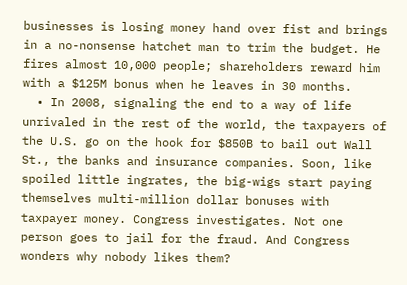businesses is losing money hand over fist and brings in a no-nonsense hatchet man to trim the budget. He fires almost 10,000 people; shareholders reward him with a $125M bonus when he leaves in 30 months.
  • In 2008, signaling the end to a way of life unrivaled in the rest of the world, the taxpayers of the U.S. go on the hook for $850B to bail out Wall St., the banks and insurance companies. Soon, like spoiled little ingrates, the big-wigs start paying themselves multi-million dollar bonuses with taxpayer money. Congress investigates. Not one person goes to jail for the fraud. And Congress wonders why nobody likes them?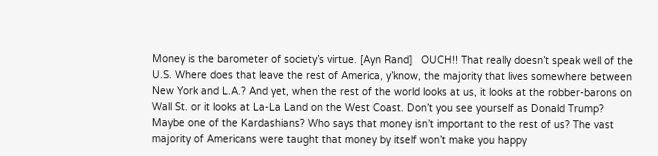Money is the barometer of society’s virtue. [Ayn Rand]   OUCH!! That really doesn’t speak well of the U.S. Where does that leave the rest of America, y’know, the majority that lives somewhere between New York and L.A.? And yet, when the rest of the world looks at us, it looks at the robber-barons on Wall St. or it looks at La-La Land on the West Coast. Don’t you see yourself as Donald Trump? Maybe one of the Kardashians? Who says that money isn’t important to the rest of us? The vast majority of Americans were taught that money by itself won’t make you happy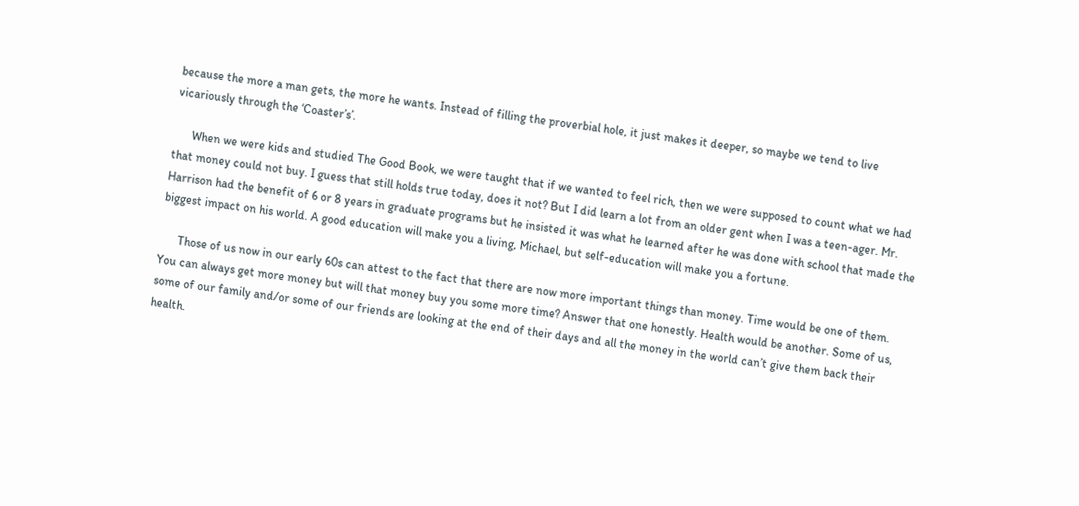because the more a man gets, the more he wants. Instead of filling the proverbial hole, it just makes it deeper, so maybe we tend to live vicariously through the ‘Coaster’s’.

      When we were kids and studied The Good Book, we were taught that if we wanted to feel rich, then we were supposed to count what we had that money could not buy. I guess that still holds true today, does it not? But I did learn a lot from an older gent when I was a teen-ager. Mr. Harrison had the benefit of 6 or 8 years in graduate programs but he insisted it was what he learned after he was done with school that made the biggest impact on his world. A good education will make you a living, Michael, but self-education will make you a fortune.

      Those of us now in our early 60s can attest to the fact that there are now more important things than money. Time would be one of them. You can always get more money but will that money buy you some more time? Answer that one honestly. Health would be another. Some of us, some of our family and/or some of our friends are looking at the end of their days and all the money in the world can’t give them back their health.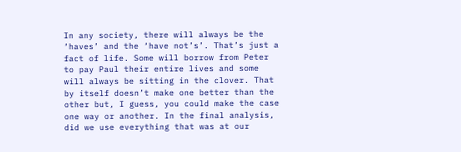In any society, there will always be the ‘haves’ and the ‘have not’s’. That’s just a fact of life. Some will borrow from Peter to pay Paul their entire lives and some will always be sitting in the clover. That by itself doesn’t make one better than the other but, I guess, you could make the case one way or another. In the final analysis, did we use everything that was at our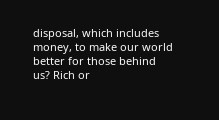disposal, which includes money, to make our world better for those behind us? Rich or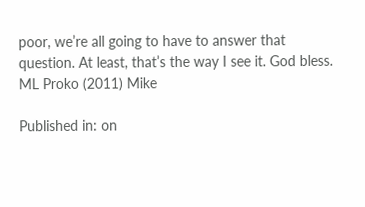poor, we’re all going to have to answer that question. At least, that’s the way I see it. God bless. ML Proko (2011) Mike

Published in: on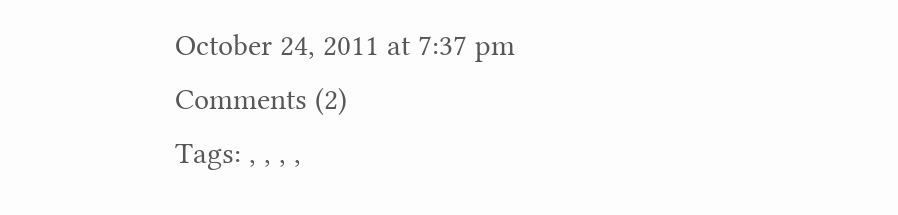October 24, 2011 at 7:37 pm  Comments (2)
Tags: , , , ,